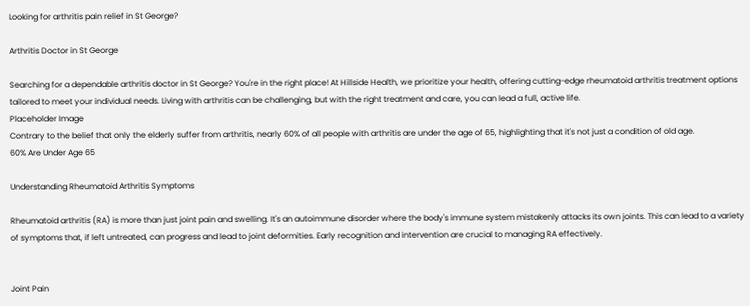Looking for arthritis pain relief in St George?

Arthritis Doctor in St George

Searching for a dependable arthritis doctor in St George? You're in the right place! At Hillside Health, we prioritize your health, offering cutting-edge rheumatoid arthritis treatment options tailored to meet your individual needs. Living with arthritis can be challenging, but with the right treatment and care, you can lead a full, active life.
Placeholder Image
Contrary to the belief that only the elderly suffer from arthritis, nearly 60% of all people with arthritis are under the age of 65, highlighting that it's not just a condition of old age.
60% Are Under Age 65

Understanding Rheumatoid Arthritis Symptoms

Rheumatoid arthritis (RA) is more than just joint pain and swelling. It's an autoimmune disorder where the body's immune system mistakenly attacks its own joints. This can lead to a variety of symptoms that, if left untreated, can progress and lead to joint deformities. Early recognition and intervention are crucial to managing RA effectively.


Joint Pain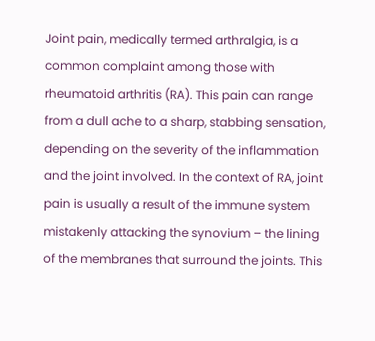Joint pain, medically termed arthralgia, is a common complaint among those with rheumatoid arthritis (RA). This pain can range from a dull ache to a sharp, stabbing sensation, depending on the severity of the inflammation and the joint involved. In the context of RA, joint pain is usually a result of the immune system mistakenly attacking the synovium – the lining of the membranes that surround the joints. This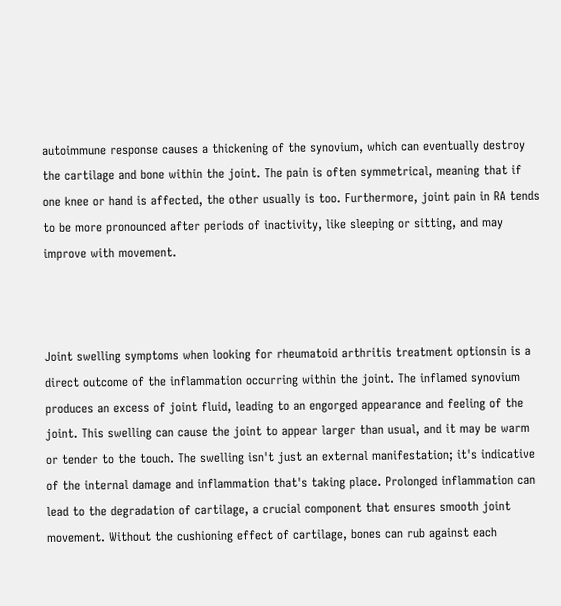autoimmune response causes a thickening of the synovium, which can eventually destroy the cartilage and bone within the joint. The pain is often symmetrical, meaning that if one knee or hand is affected, the other usually is too. Furthermore, joint pain in RA tends to be more pronounced after periods of inactivity, like sleeping or sitting, and may improve with movement.



Joint swelling symptoms when looking for rheumatoid arthritis treatment optionsin is a direct outcome of the inflammation occurring within the joint. The inflamed synovium produces an excess of joint fluid, leading to an engorged appearance and feeling of the joint. This swelling can cause the joint to appear larger than usual, and it may be warm or tender to the touch. The swelling isn't just an external manifestation; it's indicative of the internal damage and inflammation that's taking place. Prolonged inflammation can lead to the degradation of cartilage, a crucial component that ensures smooth joint movement. Without the cushioning effect of cartilage, bones can rub against each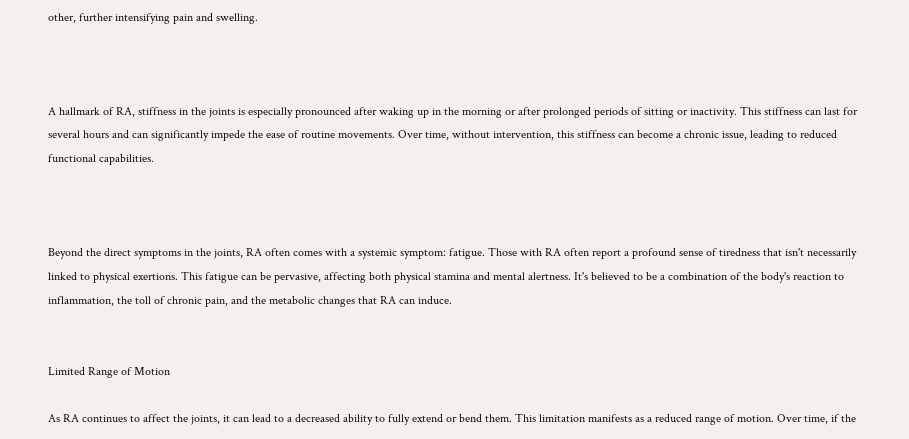other, further intensifying pain and swelling.



A hallmark of RA, stiffness in the joints is especially pronounced after waking up in the morning or after prolonged periods of sitting or inactivity. This stiffness can last for several hours and can significantly impede the ease of routine movements. Over time, without intervention, this stiffness can become a chronic issue, leading to reduced functional capabilities.



Beyond the direct symptoms in the joints, RA often comes with a systemic symptom: fatigue. Those with RA often report a profound sense of tiredness that isn't necessarily linked to physical exertions. This fatigue can be pervasive, affecting both physical stamina and mental alertness. It's believed to be a combination of the body's reaction to inflammation, the toll of chronic pain, and the metabolic changes that RA can induce.


Limited Range of Motion

As RA continues to affect the joints, it can lead to a decreased ability to fully extend or bend them. This limitation manifests as a reduced range of motion. Over time, if the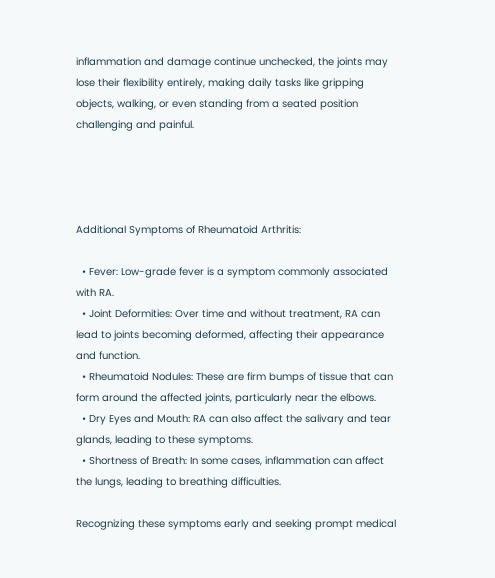inflammation and damage continue unchecked, the joints may lose their flexibility entirely, making daily tasks like gripping objects, walking, or even standing from a seated position challenging and painful.




Additional Symptoms of Rheumatoid Arthritis:

  • Fever: Low-grade fever is a symptom commonly associated with RA.
  • Joint Deformities: Over time and without treatment, RA can lead to joints becoming deformed, affecting their appearance and function.
  • Rheumatoid Nodules: These are firm bumps of tissue that can form around the affected joints, particularly near the elbows.
  • Dry Eyes and Mouth: RA can also affect the salivary and tear glands, leading to these symptoms.
  • Shortness of Breath: In some cases, inflammation can affect the lungs, leading to breathing difficulties.

Recognizing these symptoms early and seeking prompt medical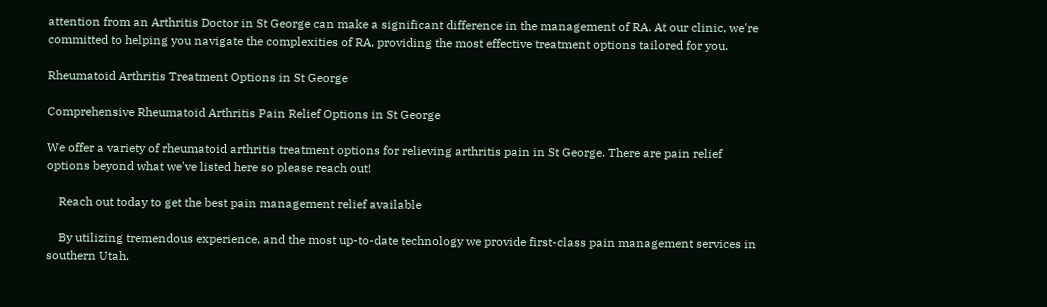attention from an Arthritis Doctor in St George can make a significant difference in the management of RA. At our clinic, we're committed to helping you navigate the complexities of RA, providing the most effective treatment options tailored for you.

Rheumatoid Arthritis Treatment Options in St George

Comprehensive Rheumatoid Arthritis Pain Relief Options in St George

We offer a variety of rheumatoid arthritis treatment options for relieving arthritis pain in St George. There are pain relief options beyond what we've listed here so please reach out!

    Reach out today to get the best pain management relief available

    By utilizing tremendous experience, and the most up-to-date technology we provide first-class pain management services in southern Utah.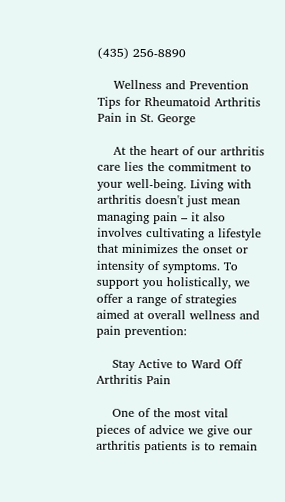(435) 256-8890

    Wellness and Prevention Tips for Rheumatoid Arthritis Pain in St. George

    At the heart of our arthritis care lies the commitment to your well-being. Living with arthritis doesn't just mean managing pain – it also involves cultivating a lifestyle that minimizes the onset or intensity of symptoms. To support you holistically, we offer a range of strategies aimed at overall wellness and pain prevention:

    Stay Active to Ward Off Arthritis Pain

    One of the most vital pieces of advice we give our arthritis patients is to remain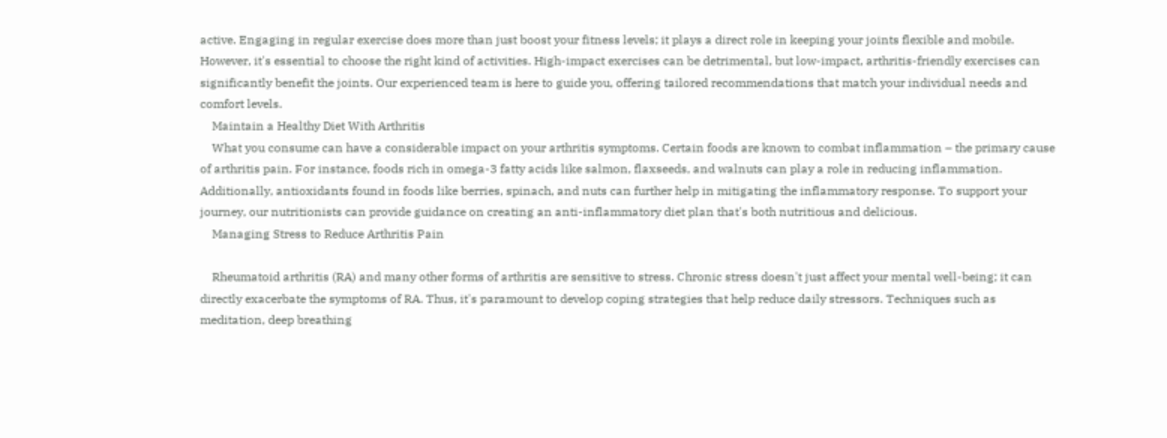active. Engaging in regular exercise does more than just boost your fitness levels; it plays a direct role in keeping your joints flexible and mobile. However, it's essential to choose the right kind of activities. High-impact exercises can be detrimental, but low-impact, arthritis-friendly exercises can significantly benefit the joints. Our experienced team is here to guide you, offering tailored recommendations that match your individual needs and comfort levels.
    Maintain a Healthy Diet With Arthritis
    What you consume can have a considerable impact on your arthritis symptoms. Certain foods are known to combat inflammation – the primary cause of arthritis pain. For instance, foods rich in omega-3 fatty acids like salmon, flaxseeds, and walnuts can play a role in reducing inflammation. Additionally, antioxidants found in foods like berries, spinach, and nuts can further help in mitigating the inflammatory response. To support your journey, our nutritionists can provide guidance on creating an anti-inflammatory diet plan that's both nutritious and delicious.
    Managing Stress to Reduce Arthritis Pain

    Rheumatoid arthritis (RA) and many other forms of arthritis are sensitive to stress. Chronic stress doesn't just affect your mental well-being; it can directly exacerbate the symptoms of RA. Thus, it's paramount to develop coping strategies that help reduce daily stressors. Techniques such as meditation, deep breathing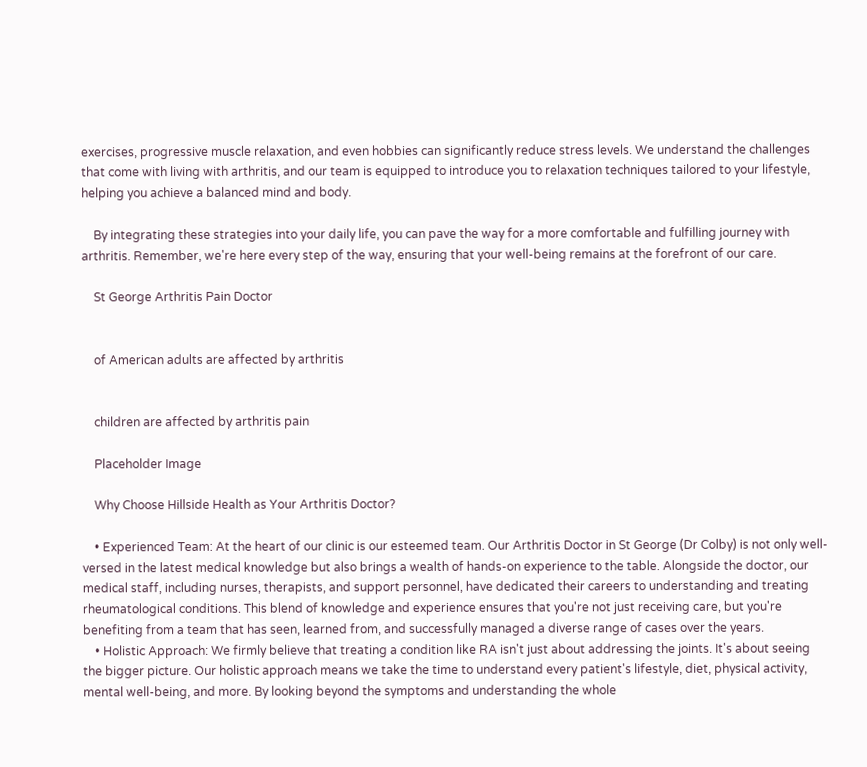exercises, progressive muscle relaxation, and even hobbies can significantly reduce stress levels. We understand the challenges that come with living with arthritis, and our team is equipped to introduce you to relaxation techniques tailored to your lifestyle, helping you achieve a balanced mind and body.

    By integrating these strategies into your daily life, you can pave the way for a more comfortable and fulfilling journey with arthritis. Remember, we're here every step of the way, ensuring that your well-being remains at the forefront of our care.

    St George Arthritis Pain Doctor


    of American adults are affected by arthritis


    children are affected by arthritis pain

    Placeholder Image

    Why Choose Hillside Health as Your Arthritis Doctor?

    • Experienced Team: At the heart of our clinic is our esteemed team. Our Arthritis Doctor in St George (Dr Colby) is not only well-versed in the latest medical knowledge but also brings a wealth of hands-on experience to the table. Alongside the doctor, our medical staff, including nurses, therapists, and support personnel, have dedicated their careers to understanding and treating rheumatological conditions. This blend of knowledge and experience ensures that you're not just receiving care, but you're benefiting from a team that has seen, learned from, and successfully managed a diverse range of cases over the years.
    • Holistic Approach: We firmly believe that treating a condition like RA isn't just about addressing the joints. It's about seeing the bigger picture. Our holistic approach means we take the time to understand every patient's lifestyle, diet, physical activity, mental well-being, and more. By looking beyond the symptoms and understanding the whole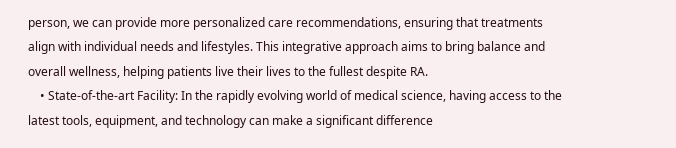person, we can provide more personalized care recommendations, ensuring that treatments align with individual needs and lifestyles. This integrative approach aims to bring balance and overall wellness, helping patients live their lives to the fullest despite RA.
    • State-of-the-art Facility: In the rapidly evolving world of medical science, having access to the latest tools, equipment, and technology can make a significant difference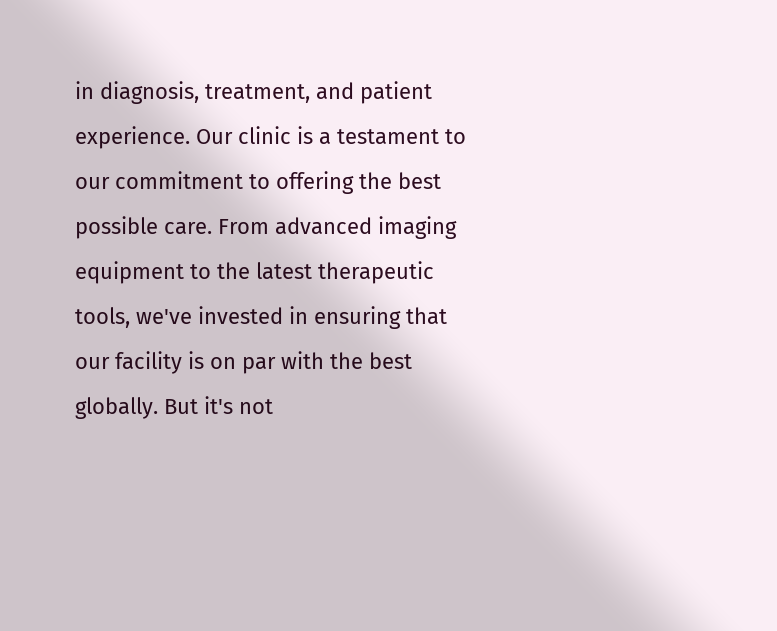in diagnosis, treatment, and patient experience. Our clinic is a testament to our commitment to offering the best possible care. From advanced imaging equipment to the latest therapeutic tools, we've invested in ensuring that our facility is on par with the best globally. But it's not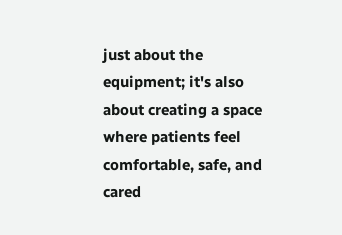just about the equipment; it's also about creating a space where patients feel comfortable, safe, and cared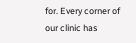for. Every corner of our clinic has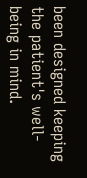been designed keeping the patient's well-being in mind.